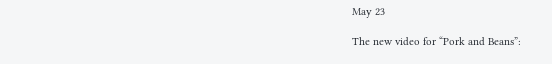May 23

The new video for “Pork and Beans”: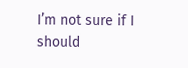I’m not sure if I should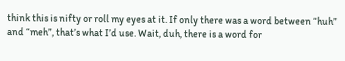think this is nifty or roll my eyes at it. If only there was a word between “huh” and “meh”, that’s what I’d use. Wait, duh, there is a word for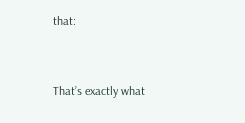that:


That’s exactly what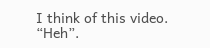I think of this video. “Heh”.